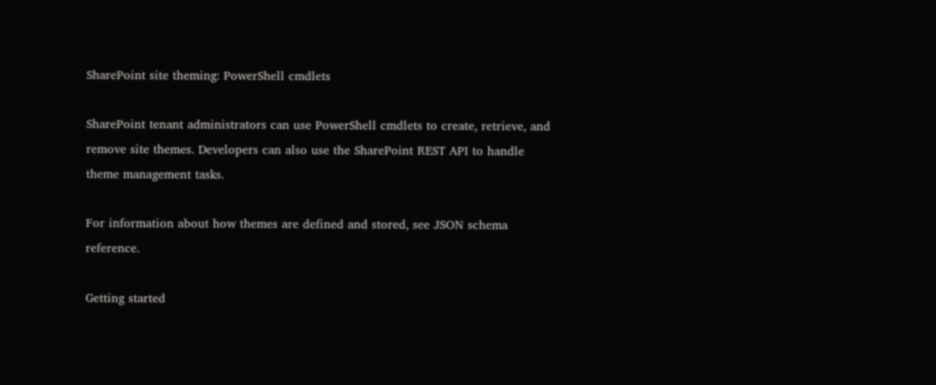SharePoint site theming: PowerShell cmdlets

SharePoint tenant administrators can use PowerShell cmdlets to create, retrieve, and remove site themes. Developers can also use the SharePoint REST API to handle theme management tasks.

For information about how themes are defined and stored, see JSON schema reference.

Getting started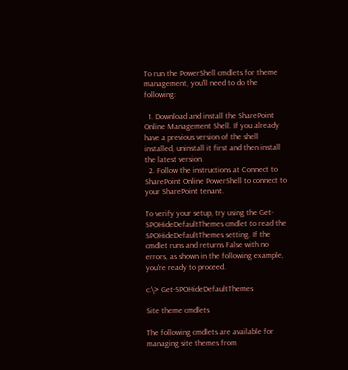To run the PowerShell cmdlets for theme management, you'll need to do the following:

  1. Download and install the SharePoint Online Management Shell. If you already have a previous version of the shell installed, uninstall it first and then install the latest version.
  2. Follow the instructions at Connect to SharePoint Online PowerShell to connect to your SharePoint tenant.

To verify your setup, try using the Get-SPOHideDefaultThemes cmdlet to read the SPOHideDefaultThemes setting. If the cmdlet runs and returns False with no errors, as shown in the following example, you're ready to proceed.

c:\> Get-SPOHideDefaultThemes

Site theme cmdlets

The following cmdlets are available for managing site themes from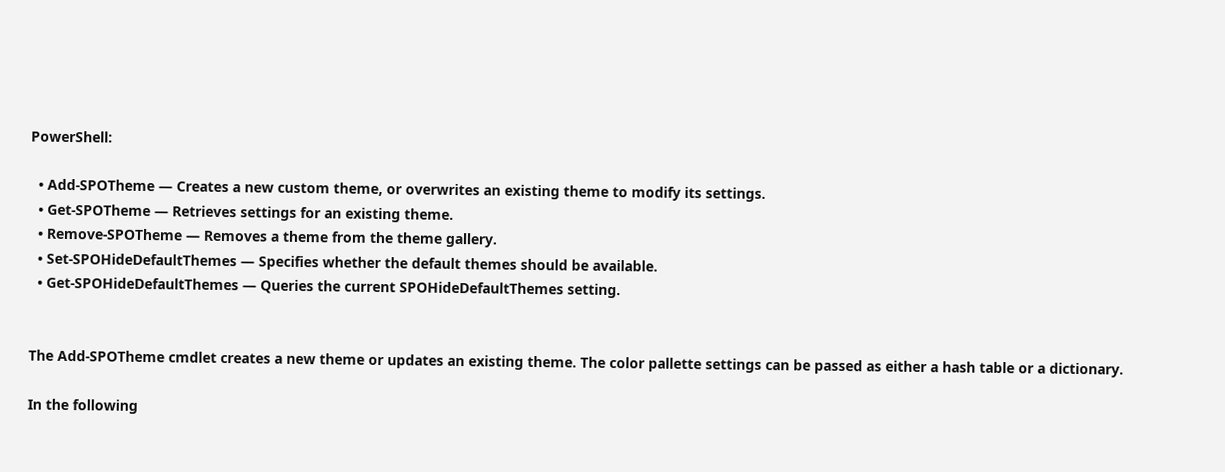PowerShell:

  • Add-SPOTheme — Creates a new custom theme, or overwrites an existing theme to modify its settings.
  • Get-SPOTheme — Retrieves settings for an existing theme.
  • Remove-SPOTheme — Removes a theme from the theme gallery.
  • Set-SPOHideDefaultThemes — Specifies whether the default themes should be available.
  • Get-SPOHideDefaultThemes — Queries the current SPOHideDefaultThemes setting.


The Add-SPOTheme cmdlet creates a new theme or updates an existing theme. The color pallette settings can be passed as either a hash table or a dictionary.

In the following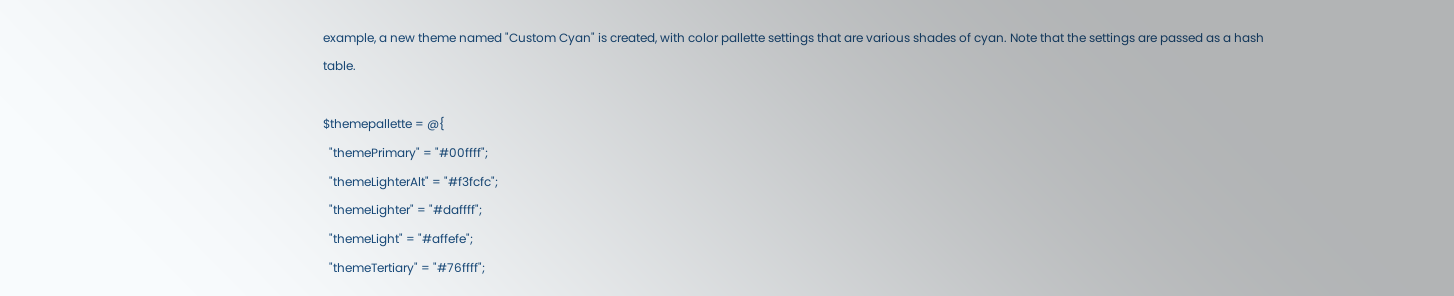example, a new theme named "Custom Cyan" is created, with color pallette settings that are various shades of cyan. Note that the settings are passed as a hash table.

$themepallette = @{
  "themePrimary" = "#00ffff";
  "themeLighterAlt" = "#f3fcfc";
  "themeLighter" = "#daffff";
  "themeLight" = "#affefe";
  "themeTertiary" = "#76ffff";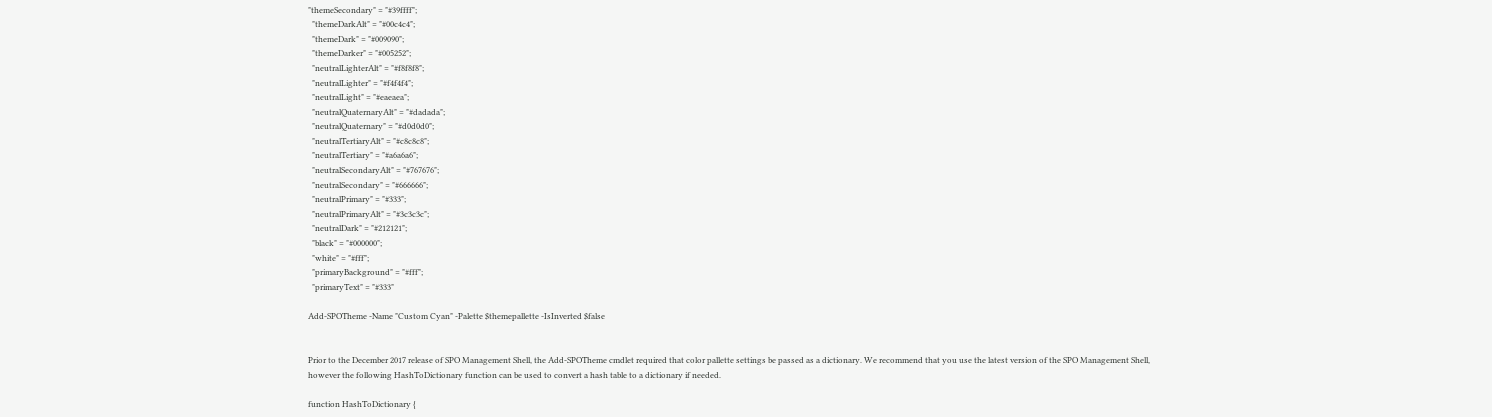"themeSecondary" = "#39ffff";
  "themeDarkAlt" = "#00c4c4";
  "themeDark" = "#009090";
  "themeDarker" = "#005252";
  "neutralLighterAlt" = "#f8f8f8";
  "neutralLighter" = "#f4f4f4";
  "neutralLight" = "#eaeaea";
  "neutralQuaternaryAlt" = "#dadada";
  "neutralQuaternary" = "#d0d0d0";
  "neutralTertiaryAlt" = "#c8c8c8";
  "neutralTertiary" = "#a6a6a6";
  "neutralSecondaryAlt" = "#767676";
  "neutralSecondary" = "#666666";
  "neutralPrimary" = "#333";
  "neutralPrimaryAlt" = "#3c3c3c";
  "neutralDark" = "#212121";
  "black" = "#000000";
  "white" = "#fff";
  "primaryBackground" = "#fff";
  "primaryText" = "#333"

Add-SPOTheme -Name "Custom Cyan" -Palette $themepallette -IsInverted $false


Prior to the December 2017 release of SPO Management Shell, the Add-SPOTheme cmdlet required that color pallette settings be passed as a dictionary. We recommend that you use the latest version of the SPO Management Shell, however the following HashToDictionary function can be used to convert a hash table to a dictionary if needed.

function HashToDictionary {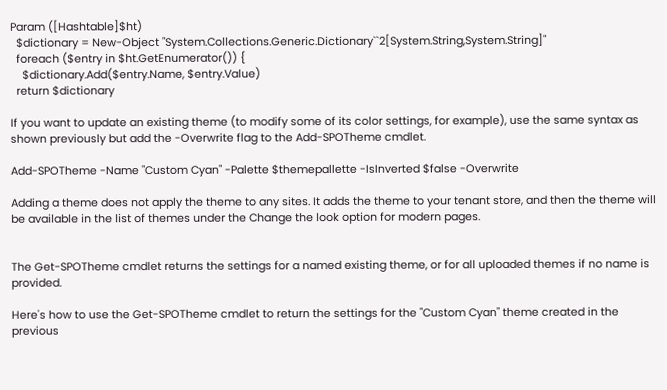Param ([Hashtable]$ht)
  $dictionary = New-Object "System.Collections.Generic.Dictionary``2[System.String,System.String]"
  foreach ($entry in $ht.GetEnumerator()) {
    $dictionary.Add($entry.Name, $entry.Value)
  return $dictionary

If you want to update an existing theme (to modify some of its color settings, for example), use the same syntax as shown previously but add the -Overwrite flag to the Add-SPOTheme cmdlet.

Add-SPOTheme -Name "Custom Cyan" -Palette $themepallette -IsInverted $false -Overwrite

Adding a theme does not apply the theme to any sites. It adds the theme to your tenant store, and then the theme will be available in the list of themes under the Change the look option for modern pages.


The Get-SPOTheme cmdlet returns the settings for a named existing theme, or for all uploaded themes if no name is provided.

Here's how to use the Get-SPOTheme cmdlet to return the settings for the "Custom Cyan" theme created in the previous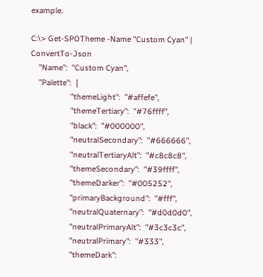example.

C:\> Get-SPOTheme -Name "Custom Cyan" | ConvertTo-Json
    "Name":  "Custom Cyan",
    "Palette":  {
                    "themeLight":  "#affefe",
                    "themeTertiary":  "#76ffff",
                    "black":  "#000000",
                    "neutralSecondary":  "#666666",
                    "neutralTertiaryAlt":  "#c8c8c8",
                    "themeSecondary":  "#39ffff",
                    "themeDarker":  "#005252",
                    "primaryBackground":  "#fff",
                    "neutralQuaternary":  "#d0d0d0",
                    "neutralPrimaryAlt":  "#3c3c3c",
                    "neutralPrimary":  "#333",
                    "themeDark":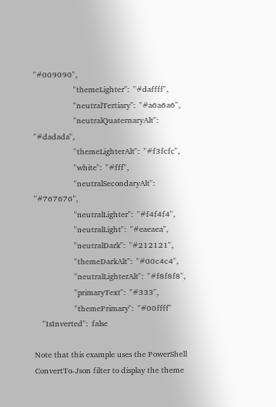"#009090",
                    "themeLighter":  "#daffff",
                    "neutralTertiary":  "#a6a6a6",
                    "neutralQuaternaryAlt":  "#dadada",
                    "themeLighterAlt":  "#f3fcfc",
                    "white":  "#fff",
                    "neutralSecondaryAlt":  "#767676",
                    "neutralLighter":  "#f4f4f4",
                    "neutralLight":  "#eaeaea",
                    "neutralDark":  "#212121",
                    "themeDarkAlt":  "#00c4c4",
                    "neutralLighterAlt":  "#f8f8f8",
                    "primaryText":  "#333",
                    "themePrimary":  "#00ffff"
    "IsInverted":  false

Note that this example uses the PowerShell ConvertTo-Json filter to display the theme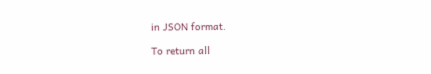in JSON format.

To return all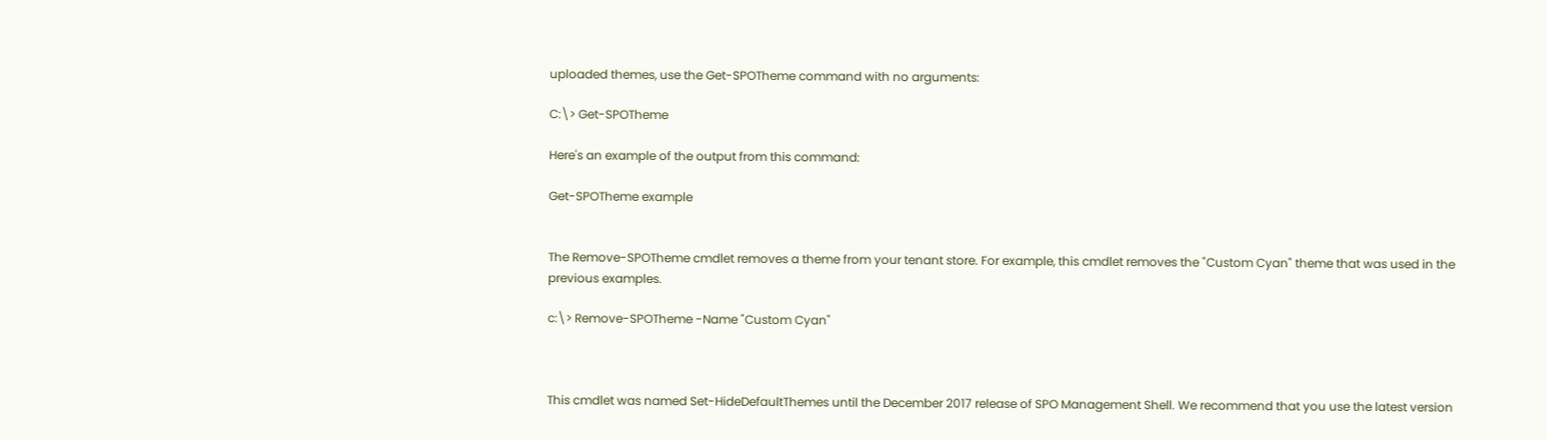uploaded themes, use the Get-SPOTheme command with no arguments:

C:\> Get-SPOTheme

Here's an example of the output from this command:

Get-SPOTheme example


The Remove-SPOTheme cmdlet removes a theme from your tenant store. For example, this cmdlet removes the "Custom Cyan" theme that was used in the previous examples.

c:\> Remove-SPOTheme -Name "Custom Cyan"



This cmdlet was named Set-HideDefaultThemes until the December 2017 release of SPO Management Shell. We recommend that you use the latest version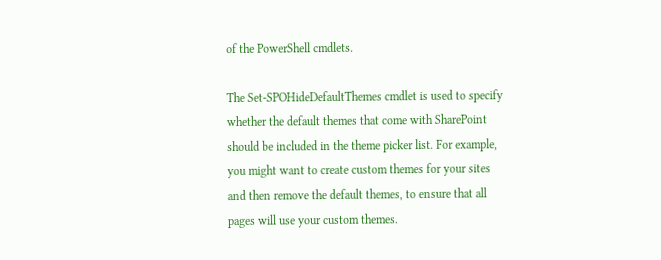of the PowerShell cmdlets.

The Set-SPOHideDefaultThemes cmdlet is used to specify whether the default themes that come with SharePoint should be included in the theme picker list. For example, you might want to create custom themes for your sites and then remove the default themes, to ensure that all pages will use your custom themes.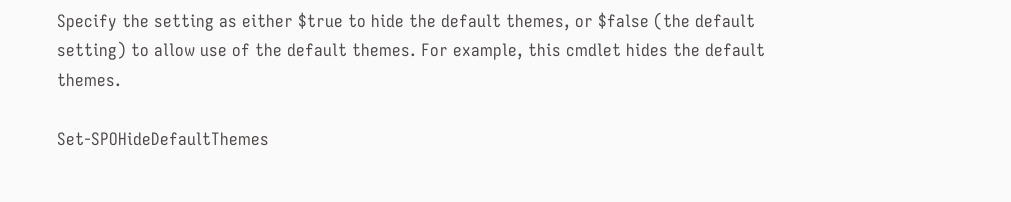Specify the setting as either $true to hide the default themes, or $false (the default setting) to allow use of the default themes. For example, this cmdlet hides the default themes.

Set-SPOHideDefaultThemes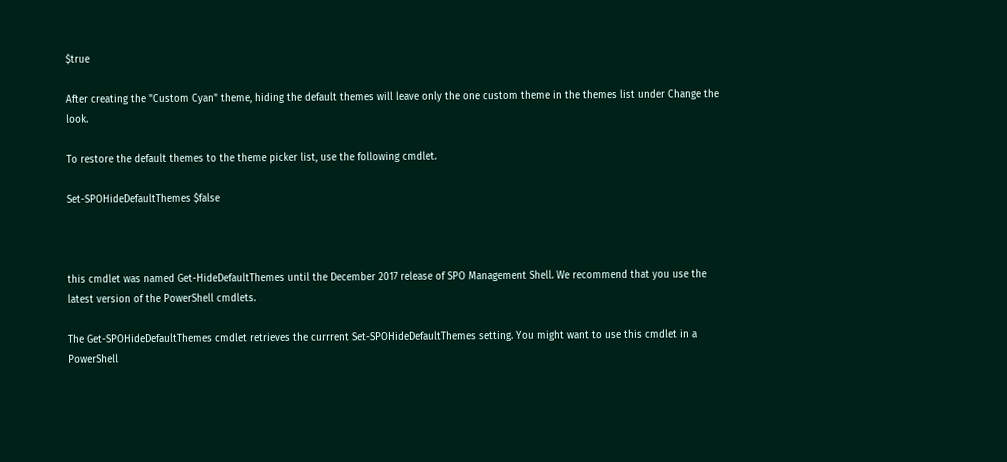$true

After creating the "Custom Cyan" theme, hiding the default themes will leave only the one custom theme in the themes list under Change the look.

To restore the default themes to the theme picker list, use the following cmdlet.

Set-SPOHideDefaultThemes $false



this cmdlet was named Get-HideDefaultThemes until the December 2017 release of SPO Management Shell. We recommend that you use the latest version of the PowerShell cmdlets.

The Get-SPOHideDefaultThemes cmdlet retrieves the currrent Set-SPOHideDefaultThemes setting. You might want to use this cmdlet in a PowerShell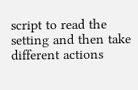script to read the setting and then take different actions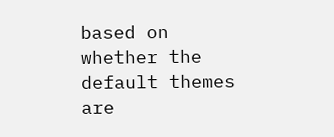based on whether the default themes are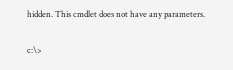hidden. This cmdlet does not have any parameters.

c:\>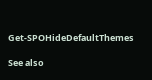Get-SPOHideDefaultThemes

See also